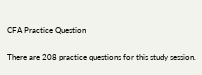CFA Practice Question

There are 208 practice questions for this study session.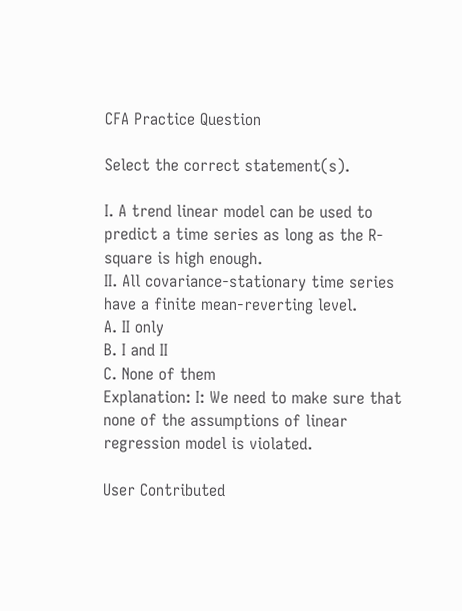CFA Practice Question

Select the correct statement(s).

I. A trend linear model can be used to predict a time series as long as the R-square is high enough.
II. All covariance-stationary time series have a finite mean-reverting level.
A. II only
B. I and II
C. None of them
Explanation: I: We need to make sure that none of the assumptions of linear regression model is violated.

User Contributed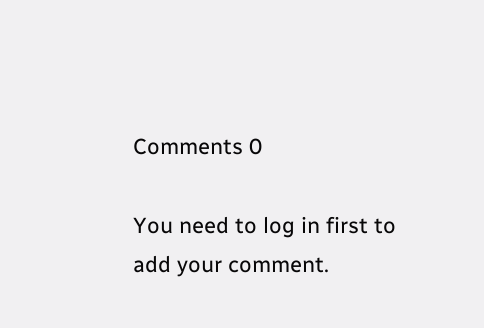Comments 0

You need to log in first to add your comment.